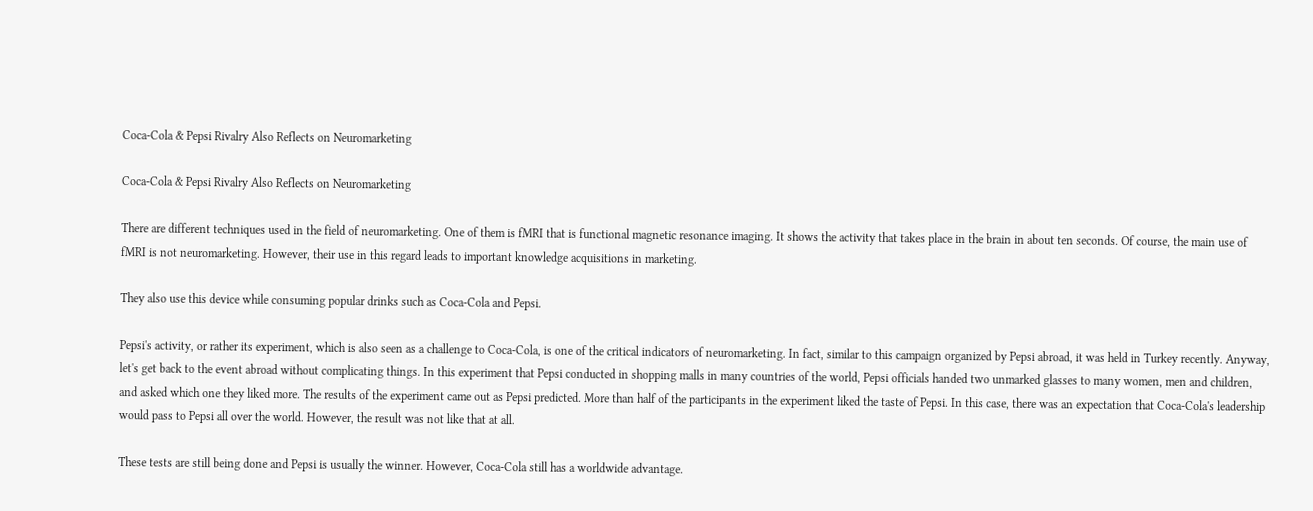Coca-Cola & Pepsi Rivalry Also Reflects on Neuromarketing

Coca-Cola & Pepsi Rivalry Also Reflects on Neuromarketing

There are different techniques used in the field of neuromarketing. One of them is fMRI that is functional magnetic resonance imaging. It shows the activity that takes place in the brain in about ten seconds. Of course, the main use of fMRI is not neuromarketing. However, their use in this regard leads to important knowledge acquisitions in marketing.

They also use this device while consuming popular drinks such as Coca-Cola and Pepsi.

Pepsi's activity, or rather its experiment, which is also seen as a challenge to Coca-Cola, is one of the critical indicators of neuromarketing. In fact, similar to this campaign organized by Pepsi abroad, it was held in Turkey recently. Anyway, let's get back to the event abroad without complicating things. In this experiment that Pepsi conducted in shopping malls in many countries of the world, Pepsi officials handed two unmarked glasses to many women, men and children, and asked which one they liked more. The results of the experiment came out as Pepsi predicted. More than half of the participants in the experiment liked the taste of Pepsi. In this case, there was an expectation that Coca-Cola's leadership would pass to Pepsi all over the world. However, the result was not like that at all.

These tests are still being done and Pepsi is usually the winner. However, Coca-Cola still has a worldwide advantage.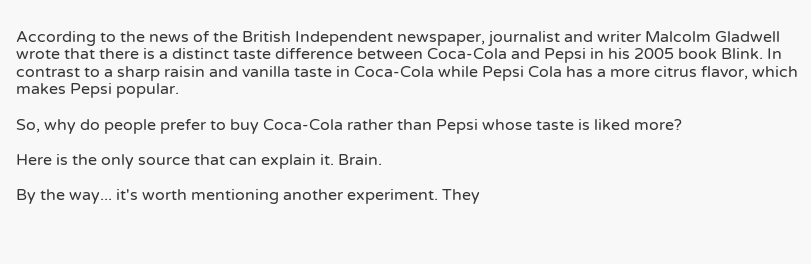According to the news of the British Independent newspaper, journalist and writer Malcolm Gladwell wrote that there is a distinct taste difference between Coca-Cola and Pepsi in his 2005 book Blink. In contrast to a sharp raisin and vanilla taste in Coca-Cola while Pepsi Cola has a more citrus flavor, which makes Pepsi popular.

So, why do people prefer to buy Coca-Cola rather than Pepsi whose taste is liked more?

Here is the only source that can explain it. Brain.

By the way... it's worth mentioning another experiment. They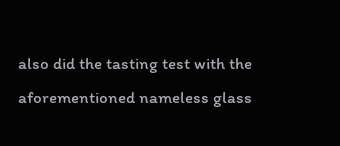also did the tasting test with the aforementioned nameless glass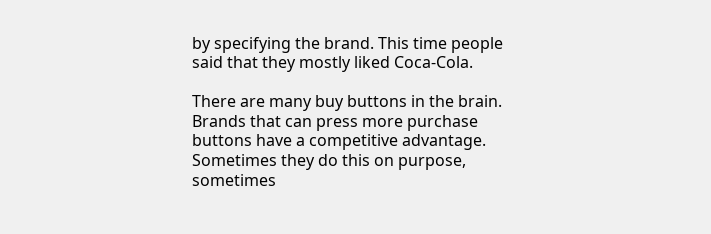by specifying the brand. This time people said that they mostly liked Coca-Cola.

There are many buy buttons in the brain. Brands that can press more purchase buttons have a competitive advantage. Sometimes they do this on purpose, sometimes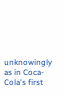unknowingly as in Coca-Cola's first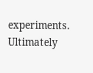experiments. Ultimately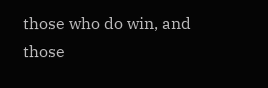those who do win, and those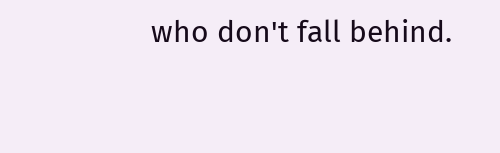who don't fall behind.